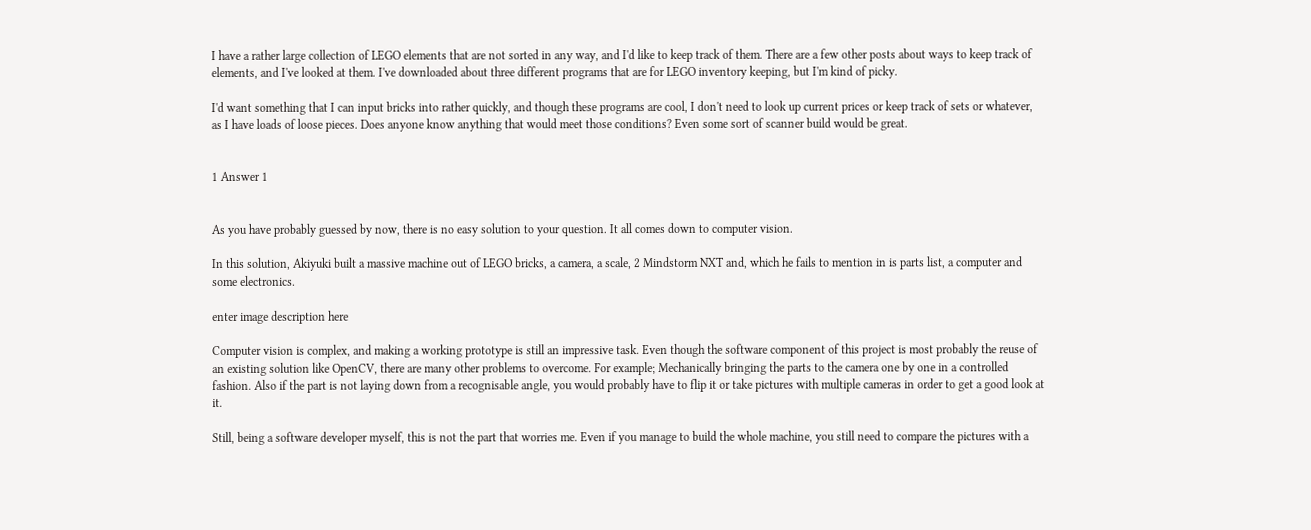I have a rather large collection of LEGO elements that are not sorted in any way, and I'd like to keep track of them. There are a few other posts about ways to keep track of elements, and I've looked at them. I've downloaded about three different programs that are for LEGO inventory keeping, but I'm kind of picky.

I'd want something that I can input bricks into rather quickly, and though these programs are cool, I don't need to look up current prices or keep track of sets or whatever, as I have loads of loose pieces. Does anyone know anything that would meet those conditions? Even some sort of scanner build would be great.


1 Answer 1


As you have probably guessed by now, there is no easy solution to your question. It all comes down to computer vision.

In this solution, Akiyuki built a massive machine out of LEGO bricks, a camera, a scale, 2 Mindstorm NXT and, which he fails to mention in is parts list, a computer and some electronics.

enter image description here

Computer vision is complex, and making a working prototype is still an impressive task. Even though the software component of this project is most probably the reuse of an existing solution like OpenCV, there are many other problems to overcome. For example; Mechanically bringing the parts to the camera one by one in a controlled fashion. Also if the part is not laying down from a recognisable angle, you would probably have to flip it or take pictures with multiple cameras in order to get a good look at it.

Still, being a software developer myself, this is not the part that worries me. Even if you manage to build the whole machine, you still need to compare the pictures with a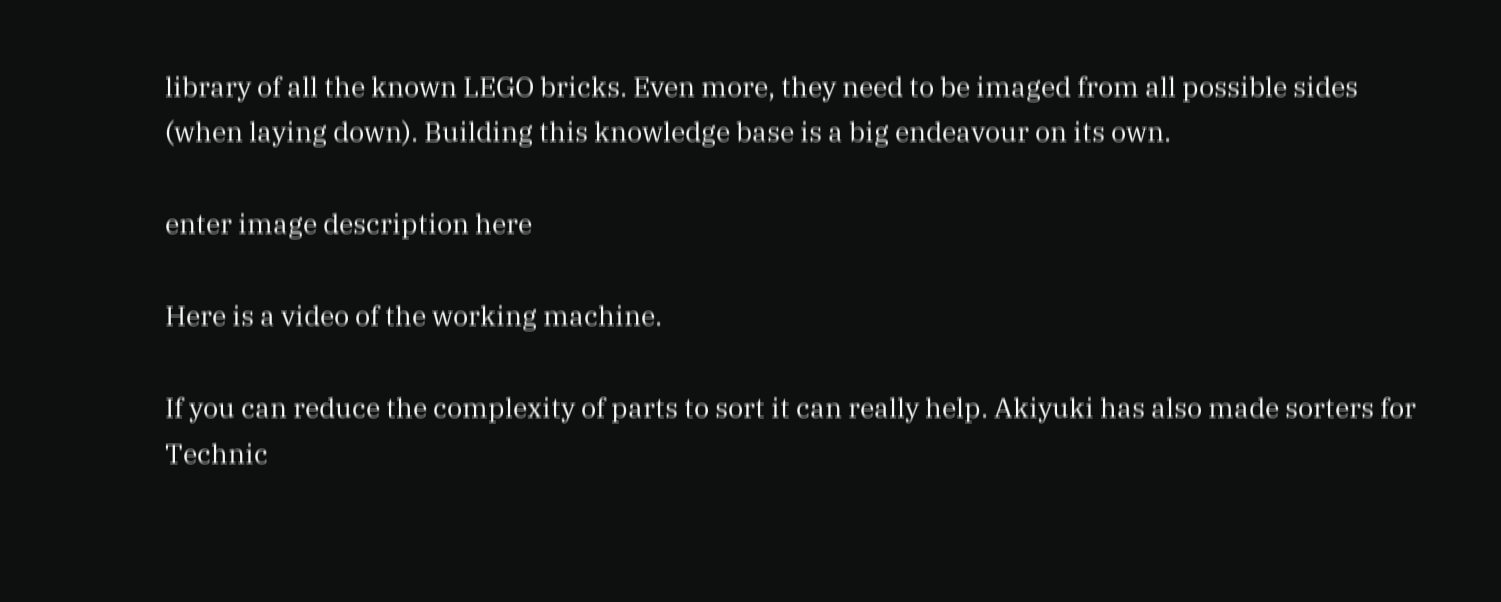library of all the known LEGO bricks. Even more, they need to be imaged from all possible sides (when laying down). Building this knowledge base is a big endeavour on its own.

enter image description here

Here is a video of the working machine.

If you can reduce the complexity of parts to sort it can really help. Akiyuki has also made sorters for Technic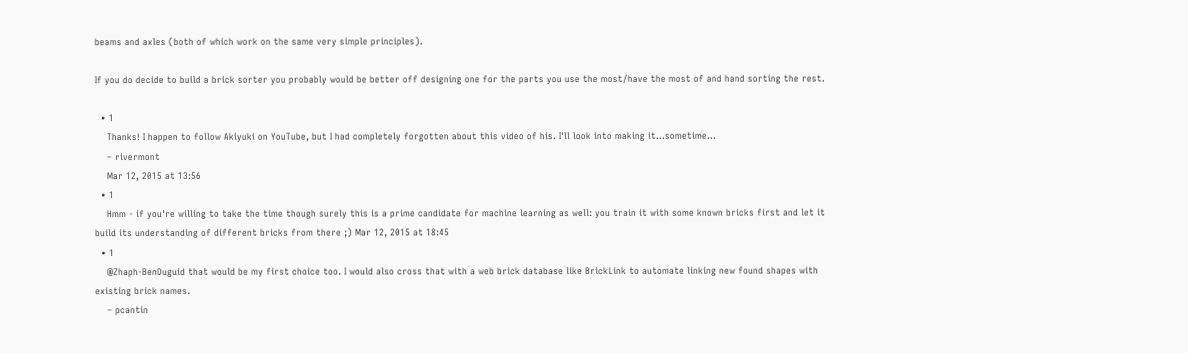beams and axles (both of which work on the same very simple principles).

If you do decide to build a brick sorter you probably would be better off designing one for the parts you use the most/have the most of and hand sorting the rest.

  • 1
    Thanks! I happen to follow Akiyuki on YouTube, but I had completely forgotten about this video of his. I'll look into making it...sometime...
    – rivermont
    Mar 12, 2015 at 13:56
  • 1
    Hmm - if you're willing to take the time though surely this is a prime candidate for machine learning as well: you train it with some known bricks first and let it build its understanding of different bricks from there ;) Mar 12, 2015 at 18:45
  • 1
    @Zhaph-BenDuguid that would be my first choice too. I would also cross that with a web brick database like BrickLink to automate linking new found shapes with existing brick names.
    – pcantin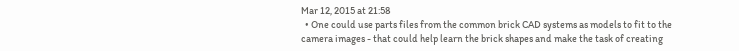Mar 12, 2015 at 21:58
  • One could use parts files from the common brick CAD systems as models to fit to the camera images - that could help learn the brick shapes and make the task of creating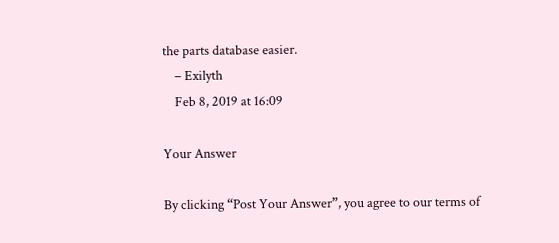the parts database easier.
    – Exilyth
    Feb 8, 2019 at 16:09

Your Answer

By clicking “Post Your Answer”, you agree to our terms of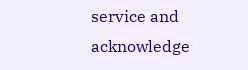service and acknowledge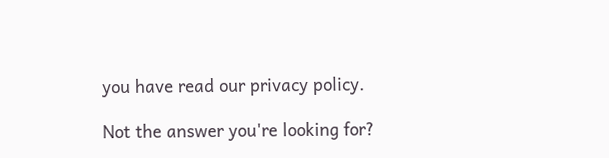you have read our privacy policy.

Not the answer you're looking for?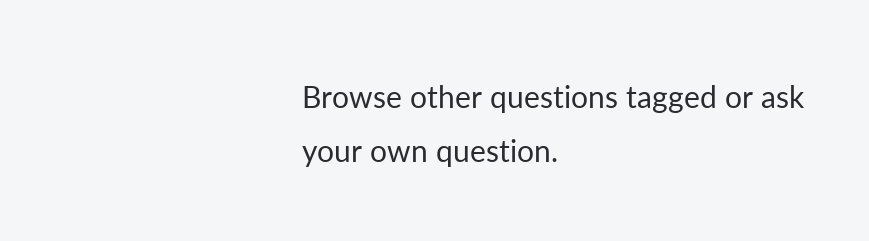Browse other questions tagged or ask your own question.